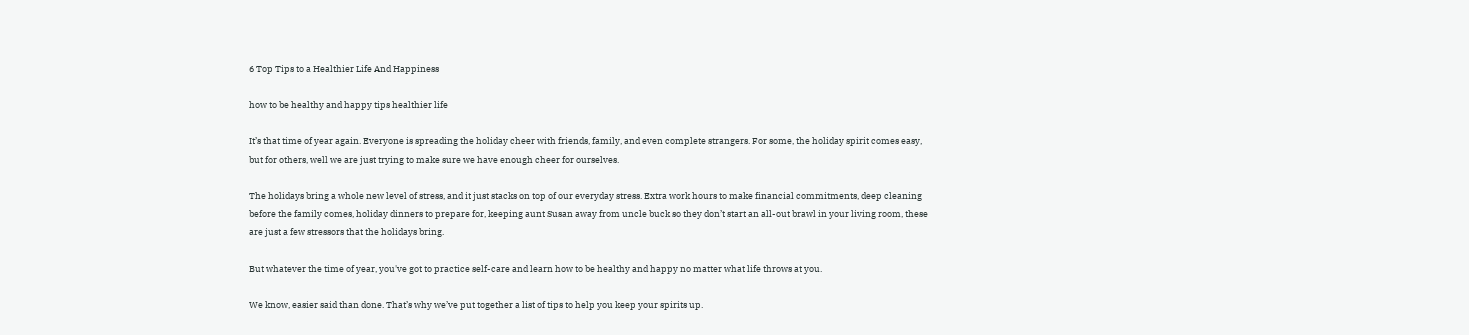6 Top Tips to a Healthier Life And Happiness

how to be healthy and happy tips healthier life

It’s that time of year again. Everyone is spreading the holiday cheer with friends, family, and even complete strangers. For some, the holiday spirit comes easy, but for others, well we are just trying to make sure we have enough cheer for ourselves.

The holidays bring a whole new level of stress, and it just stacks on top of our everyday stress. Extra work hours to make financial commitments, deep cleaning before the family comes, holiday dinners to prepare for, keeping aunt Susan away from uncle buck so they don’t start an all-out brawl in your living room, these are just a few stressors that the holidays bring.

But whatever the time of year, you've got to practice self-care and learn how to be healthy and happy no matter what life throws at you.

We know, easier said than done. That’s why we’ve put together a list of tips to help you keep your spirits up.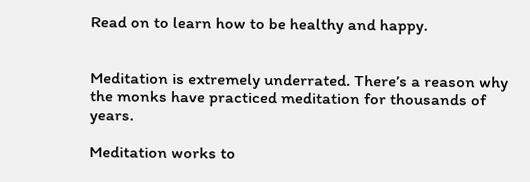Read on to learn how to be healthy and happy.


Meditation is extremely underrated. There’s a reason why the monks have practiced meditation for thousands of years.

Meditation works to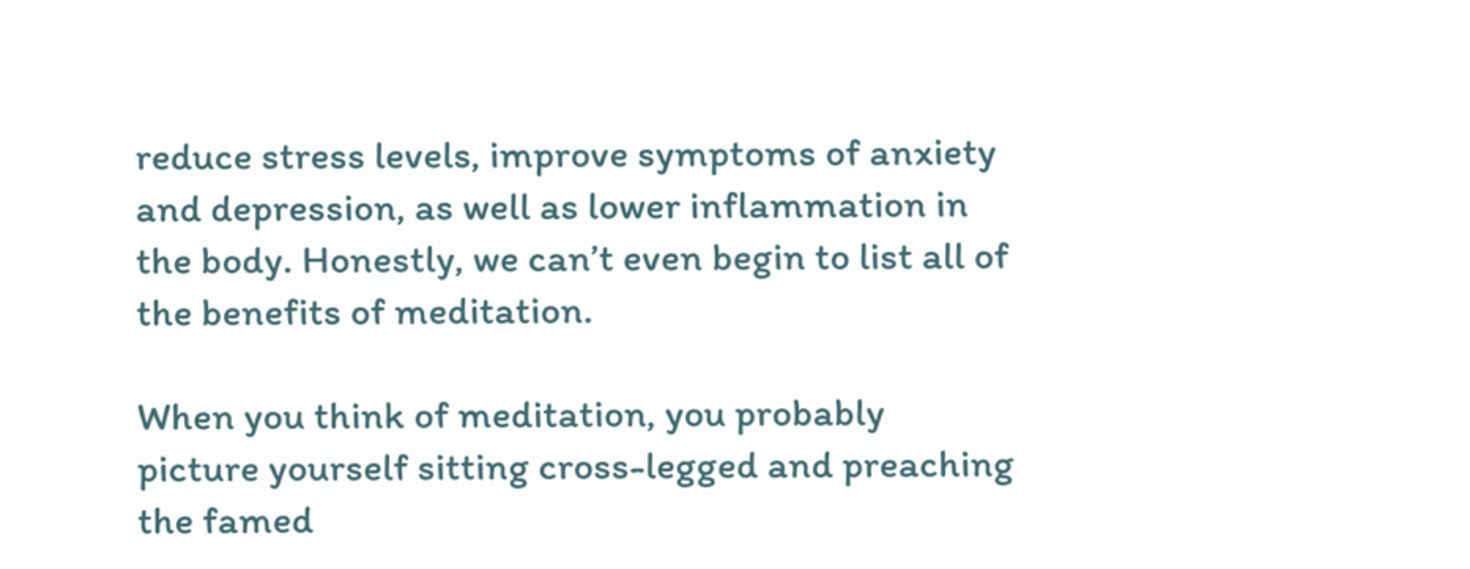reduce stress levels, improve symptoms of anxiety and depression, as well as lower inflammation in the body. Honestly, we can’t even begin to list all of the benefits of meditation.

When you think of meditation, you probably picture yourself sitting cross-legged and preaching the famed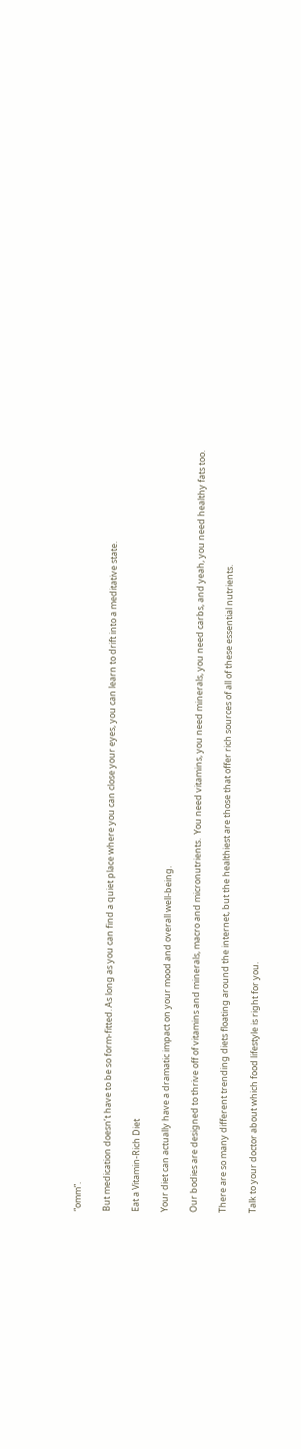“omm”.

But medication doesn’t have to be so form-fitted. As long as you can find a quiet place where you can close your eyes, you can learn to drift into a meditative state.

Eat a Vitamin-Rich Diet

Your diet can actually have a dramatic impact on your mood and overall well-being.

Our bodies are designed to thrive off of vitamins and minerals, macro and micronutrients.  You need vitamins, you need minerals, you need carbs, and yeah, you need healthy fats too.

There are so many different trending diets floating around the internet, but the healthiest are those that offer rich sources of all of these essential nutrients.

Talk to your doctor about which food lifestyle is right for you.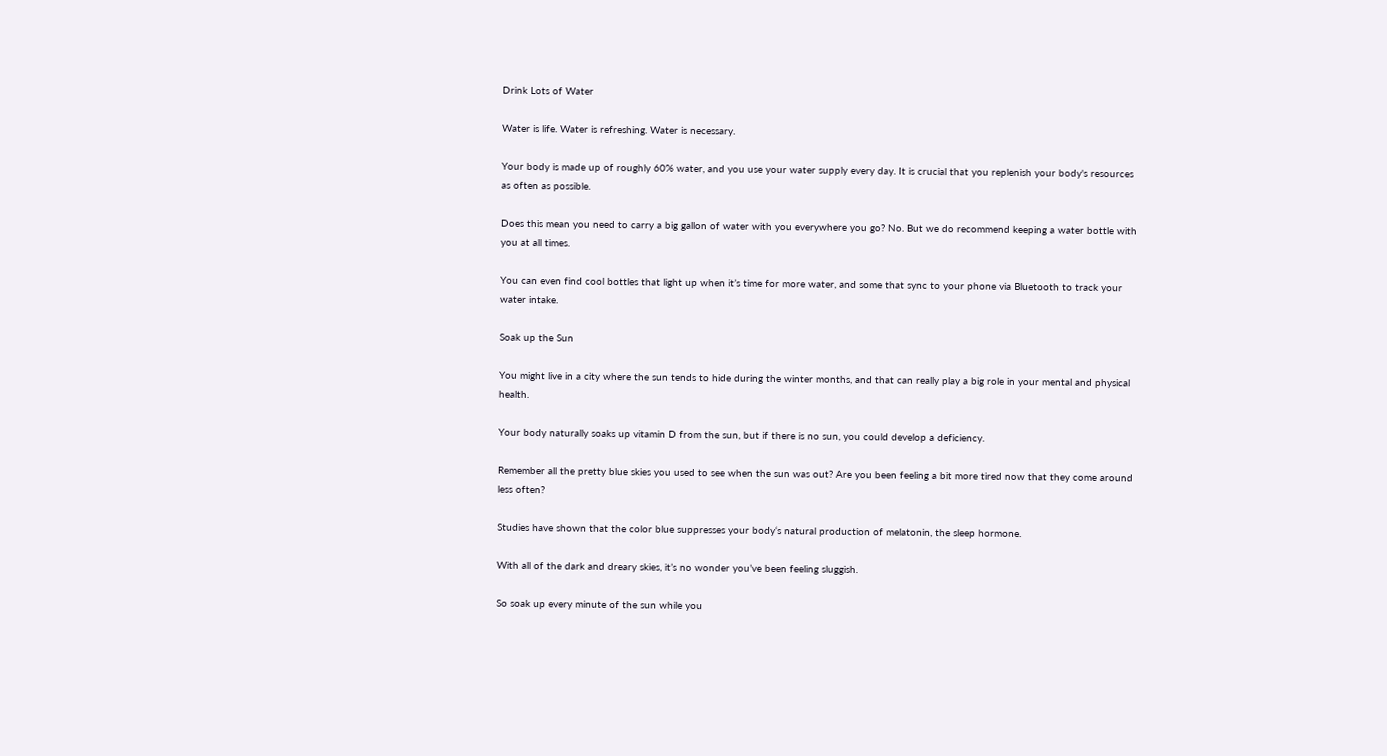Drink Lots of Water

Water is life. Water is refreshing. Water is necessary.

Your body is made up of roughly 60% water, and you use your water supply every day. It is crucial that you replenish your body's resources as often as possible.

Does this mean you need to carry a big gallon of water with you everywhere you go? No. But we do recommend keeping a water bottle with you at all times.

You can even find cool bottles that light up when it’s time for more water, and some that sync to your phone via Bluetooth to track your water intake.

Soak up the Sun

You might live in a city where the sun tends to hide during the winter months, and that can really play a big role in your mental and physical health.

Your body naturally soaks up vitamin D from the sun, but if there is no sun, you could develop a deficiency.

Remember all the pretty blue skies you used to see when the sun was out? Are you been feeling a bit more tired now that they come around less often?

Studies have shown that the color blue suppresses your body‘s natural production of melatonin, the sleep hormone.

With all of the dark and dreary skies, it’s no wonder you’ve been feeling sluggish.

So soak up every minute of the sun while you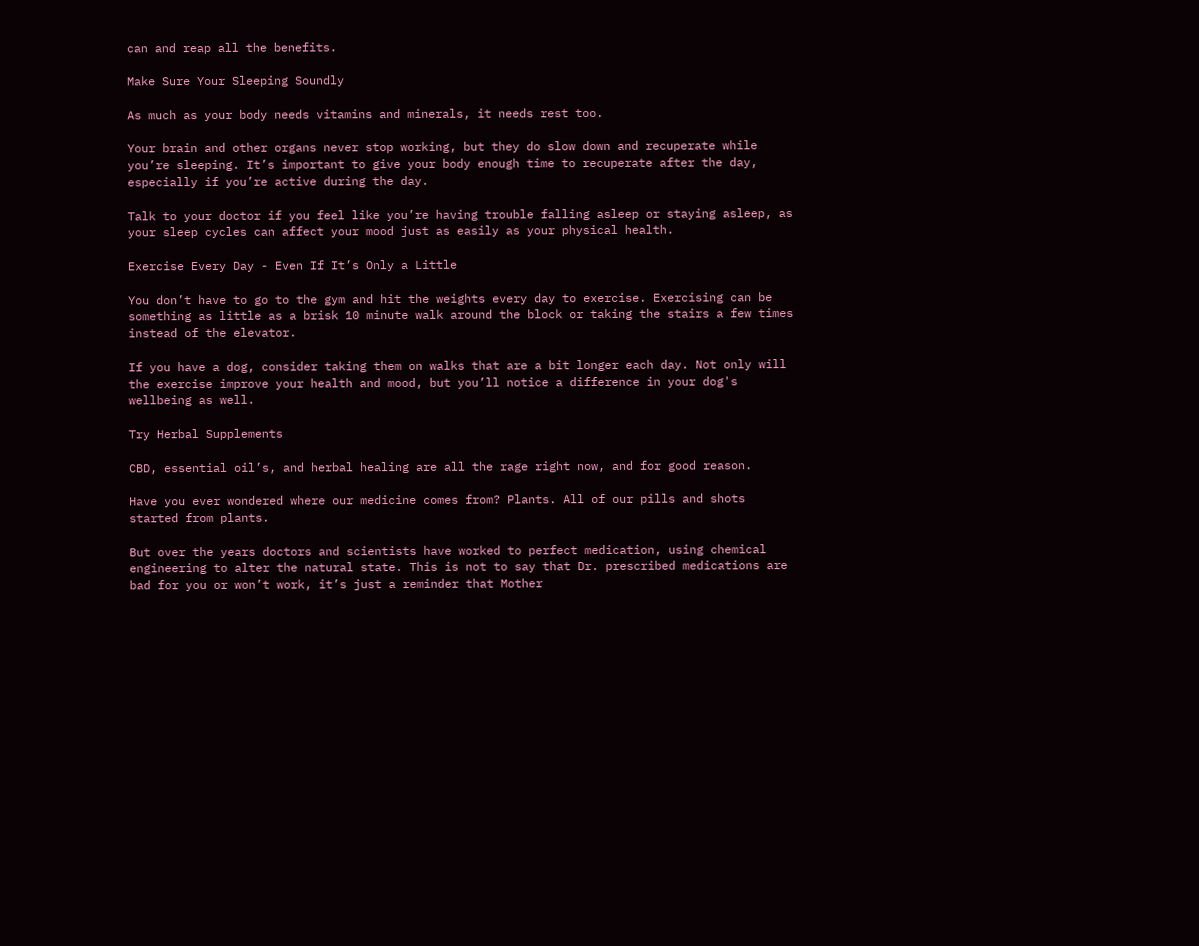can and reap all the benefits.

Make Sure Your Sleeping Soundly

As much as your body needs vitamins and minerals, it needs rest too.

Your brain and other organs never stop working, but they do slow down and recuperate while you’re sleeping. It’s important to give your body enough time to recuperate after the day, especially if you’re active during the day.

Talk to your doctor if you feel like you’re having trouble falling asleep or staying asleep, as your sleep cycles can affect your mood just as easily as your physical health.

Exercise Every Day - Even If It’s Only a Little

You don’t have to go to the gym and hit the weights every day to exercise. Exercising can be something as little as a brisk 10 minute walk around the block or taking the stairs a few times instead of the elevator.

If you have a dog, consider taking them on walks that are a bit longer each day. Not only will the exercise improve your health and mood, but you’ll notice a difference in your dog's wellbeing as well.

Try Herbal Supplements

CBD, essential oil’s, and herbal healing are all the rage right now, and for good reason.

Have you ever wondered where our medicine comes from? Plants. All of our pills and shots started from plants.

But over the years doctors and scientists have worked to perfect medication, using chemical engineering to alter the natural state. This is not to say that Dr. prescribed medications are bad for you or won’t work, it’s just a reminder that Mother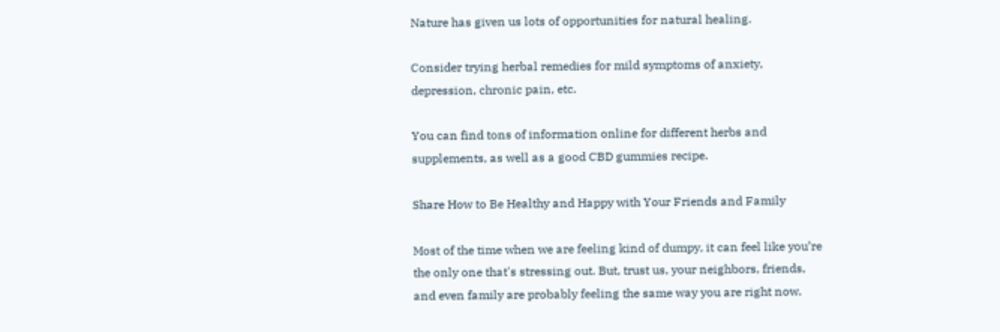Nature has given us lots of opportunities for natural healing.

Consider trying herbal remedies for mild symptoms of anxiety, depression, chronic pain, etc.

You can find tons of information online for different herbs and supplements, as well as a good CBD gummies recipe.

Share How to Be Healthy and Happy with Your Friends and Family

Most of the time when we are feeling kind of dumpy, it can feel like you’re the only one that's stressing out. But, trust us, your neighbors, friends, and even family are probably feeling the same way you are right now.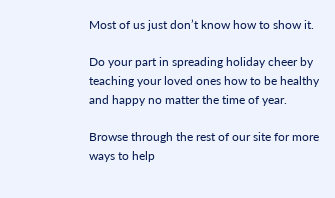Most of us just don’t know how to show it.

Do your part in spreading holiday cheer by teaching your loved ones how to be healthy and happy no matter the time of year.

Browse through the rest of our site for more ways to help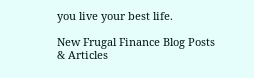you live your best life.

New Frugal Finance Blog Posts & Articles